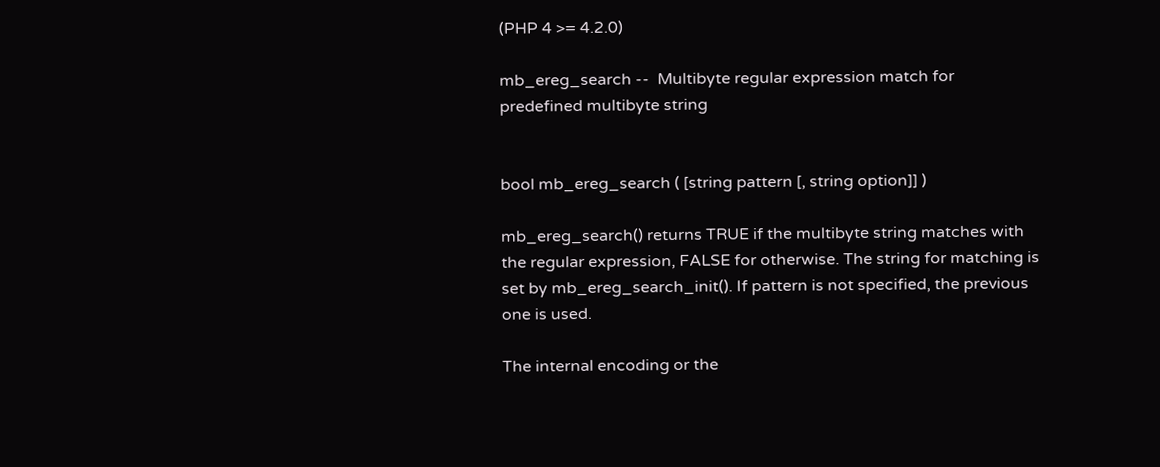(PHP 4 >= 4.2.0)

mb_ereg_search --  Multibyte regular expression match for predefined multibyte string


bool mb_ereg_search ( [string pattern [, string option]] )

mb_ereg_search() returns TRUE if the multibyte string matches with the regular expression, FALSE for otherwise. The string for matching is set by mb_ereg_search_init(). If pattern is not specified, the previous one is used.

The internal encoding or the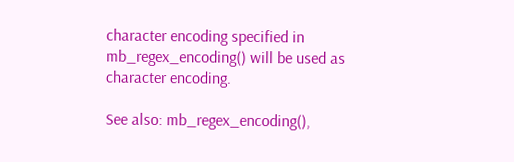character encoding specified in mb_regex_encoding() will be used as character encoding.

See also: mb_regex_encoding(),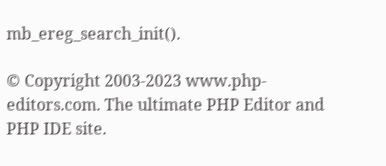mb_ereg_search_init().

© Copyright 2003-2023 www.php-editors.com. The ultimate PHP Editor and PHP IDE site.